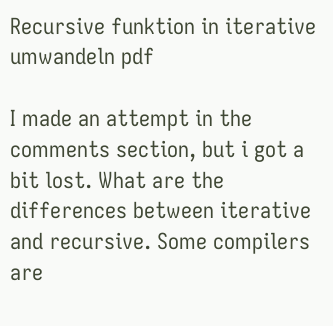Recursive funktion in iterative umwandeln pdf

I made an attempt in the comments section, but i got a bit lost. What are the differences between iterative and recursive. Some compilers are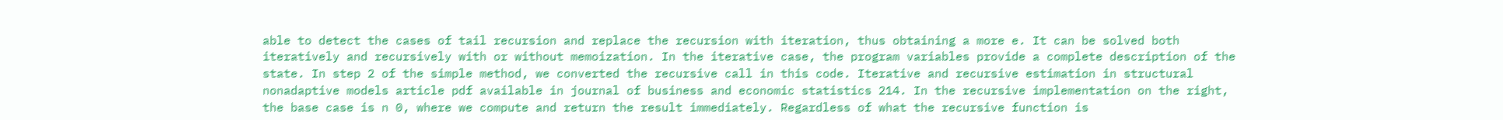able to detect the cases of tail recursion and replace the recursion with iteration, thus obtaining a more e. It can be solved both iteratively and recursively with or without memoization. In the iterative case, the program variables provide a complete description of the state. In step 2 of the simple method, we converted the recursive call in this code. Iterative and recursive estimation in structural nonadaptive models article pdf available in journal of business and economic statistics 214. In the recursive implementation on the right, the base case is n 0, where we compute and return the result immediately. Regardless of what the recursive function is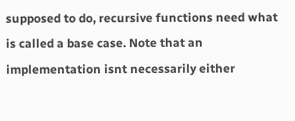supposed to do, recursive functions need what is called a base case. Note that an implementation isnt necessarily either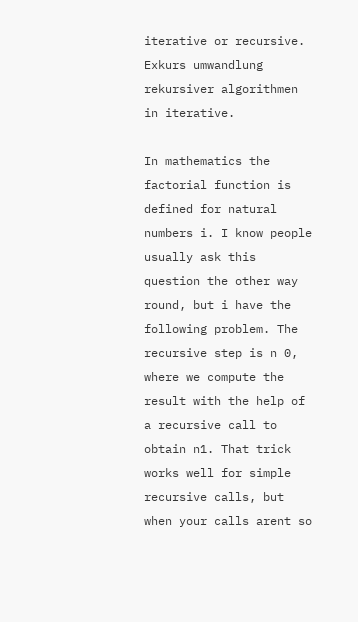iterative or recursive. Exkurs umwandlung rekursiver algorithmen in iterative.

In mathematics the factorial function is defined for natural numbers i. I know people usually ask this question the other way round, but i have the following problem. The recursive step is n 0, where we compute the result with the help of a recursive call to obtain n1. That trick works well for simple recursive calls, but when your calls arent so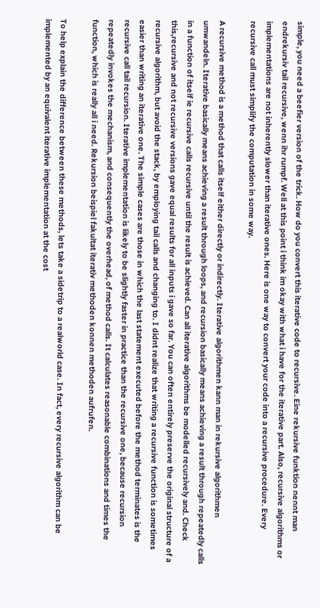simple, you need a beefier version of the trick. How do you convert this iterative code to recursive. Eine rekursive funktion nennt man endrekursiv tail recursive, wenn ihr rumpf. Well at this point i think im okay with what i have for the iterative part. Also, recursive algorithms or implementations are not inherently slower than iterative ones. Here is one way to convert your code into a recursive procedure. Every recursive call must simplify the computation in some way.

A recursive method is a method that calls itself either directly or indirectly. Iterative algorithmen kann man in rekursive algorithmen umwandeln. Iterative basically means achieving a result through loops, and recursion basically means achieving a result through repeatedly calls in a function of itself ie recursive calls recursive until the result is achieved. Can all iterative algorithms be modelled recursively and. Check this,recursive and not recursive versions gave equal results for all inputs i gave so far. You can often entirely preserve the original structure of a recursive algorithm, but avoid the stack, by employing tail calls and changing to. I didnt realize that writing a recursive function is sometimes easier than writing an iterative one. The simple cases are those in which the last statement executed before the method terminates is the recursive call tail recursion. Iterative implementation is likely to be slightly faster in practice than the recursive one, because recursion repeatedly invokes the mechanism, and consequently the overhead, of method calls. It calculates reasonable combinations and times the function, which is really all i need. Rekursion beispiel fakultat iterativ methoden konnen methoden aufrufen.

To help explain the difference between these methods, lets take a sidetrip to a realworld case. In fact, every recursive algorithm can be implemented by an equivalent iterative implementation at the cost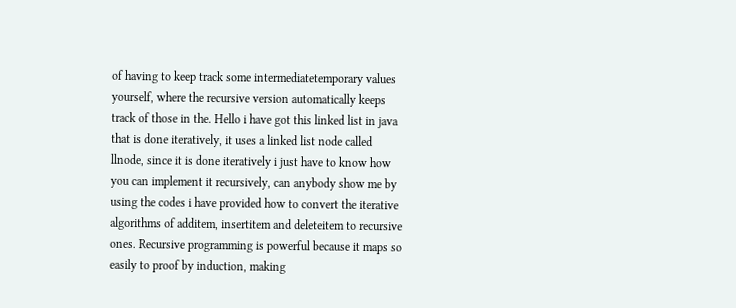of having to keep track some intermediatetemporary values yourself, where the recursive version automatically keeps track of those in the. Hello i have got this linked list in java that is done iteratively, it uses a linked list node called llnode, since it is done iteratively i just have to know how you can implement it recursively, can anybody show me by using the codes i have provided how to convert the iterative algorithms of additem, insertitem and deleteitem to recursive ones. Recursive programming is powerful because it maps so easily to proof by induction, making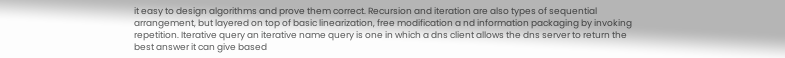it easy to design algorithms and prove them correct. Recursion and iteration are also types of sequential arrangement, but layered on top of basic linearization, free modification a nd information packaging by invoking repetition. Iterative query an iterative name query is one in which a dns client allows the dns server to return the best answer it can give based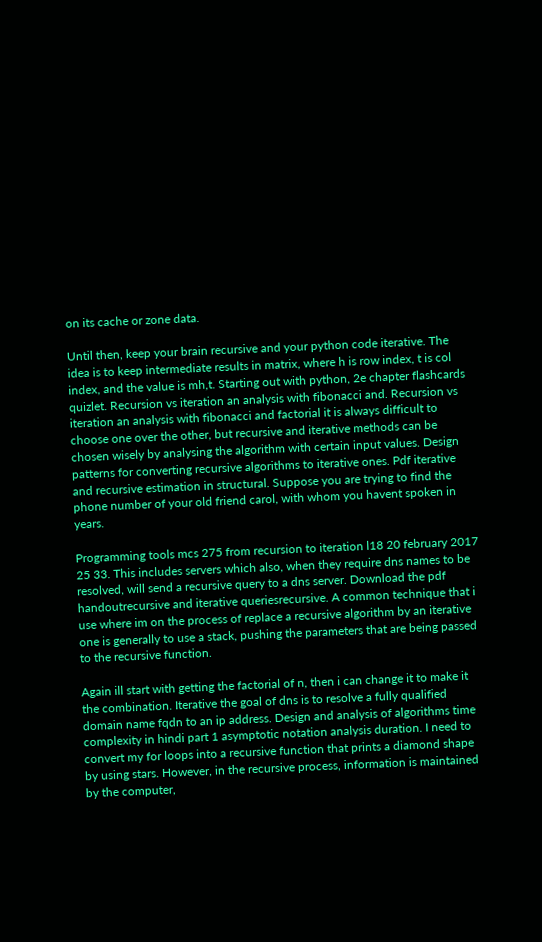on its cache or zone data.

Until then, keep your brain recursive and your python code iterative. The idea is to keep intermediate results in matrix, where h is row index, t is col index, and the value is mh,t. Starting out with python, 2e chapter flashcards quizlet. Recursion vs iteration an analysis with fibonacci and. Recursion vs iteration an analysis with fibonacci and factorial it is always difficult to choose one over the other, but recursive and iterative methods can be chosen wisely by analysing the algorithm with certain input values. Design patterns for converting recursive algorithms to iterative ones. Pdf iterative and recursive estimation in structural. Suppose you are trying to find the phone number of your old friend carol, with whom you havent spoken in years.

Programming tools mcs 275 from recursion to iteration l18 20 february 2017 25 33. This includes servers which also, when they require dns names to be resolved, will send a recursive query to a dns server. Download the pdf handoutrecursive and iterative queriesrecursive. A common technique that i use where im on the process of replace a recursive algorithm by an iterative one is generally to use a stack, pushing the parameters that are being passed to the recursive function.

Again ill start with getting the factorial of n, then i can change it to make it the combination. Iterative the goal of dns is to resolve a fully qualified domain name fqdn to an ip address. Design and analysis of algorithms time complexity in hindi part 1 asymptotic notation analysis duration. I need to convert my for loops into a recursive function that prints a diamond shape by using stars. However, in the recursive process, information is maintained by the computer,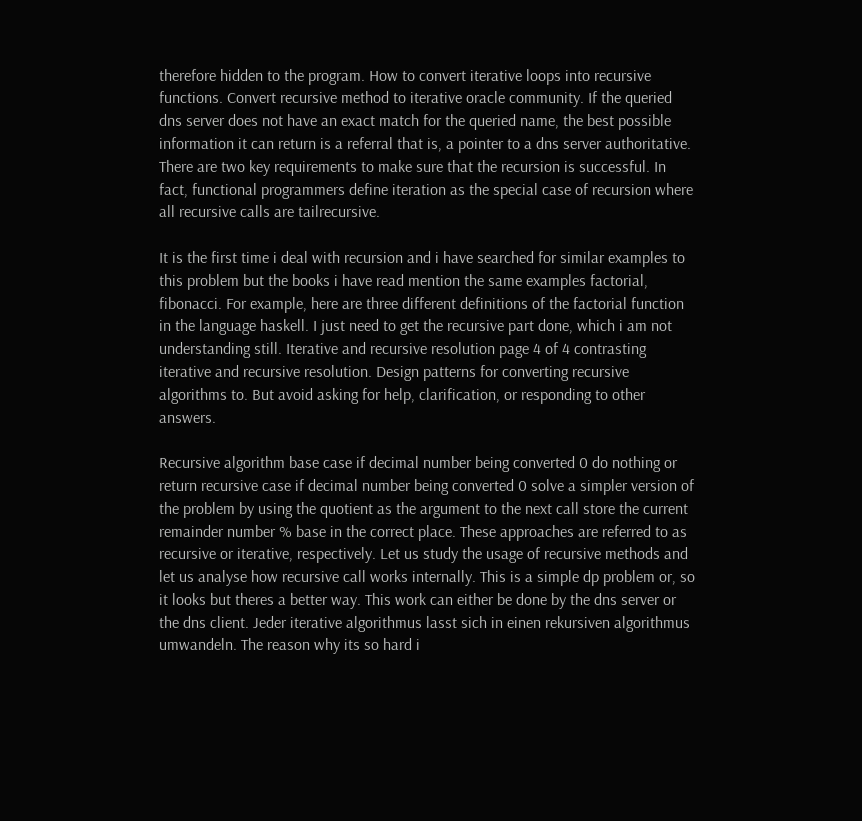therefore hidden to the program. How to convert iterative loops into recursive functions. Convert recursive method to iterative oracle community. If the queried dns server does not have an exact match for the queried name, the best possible information it can return is a referral that is, a pointer to a dns server authoritative. There are two key requirements to make sure that the recursion is successful. In fact, functional programmers define iteration as the special case of recursion where all recursive calls are tailrecursive.

It is the first time i deal with recursion and i have searched for similar examples to this problem but the books i have read mention the same examples factorial, fibonacci. For example, here are three different definitions of the factorial function in the language haskell. I just need to get the recursive part done, which i am not understanding still. Iterative and recursive resolution page 4 of 4 contrasting iterative and recursive resolution. Design patterns for converting recursive algorithms to. But avoid asking for help, clarification, or responding to other answers.

Recursive algorithm base case if decimal number being converted 0 do nothing or return recursive case if decimal number being converted 0 solve a simpler version of the problem by using the quotient as the argument to the next call store the current remainder number % base in the correct place. These approaches are referred to as recursive or iterative, respectively. Let us study the usage of recursive methods and let us analyse how recursive call works internally. This is a simple dp problem or, so it looks but theres a better way. This work can either be done by the dns server or the dns client. Jeder iterative algorithmus lasst sich in einen rekursiven algorithmus umwandeln. The reason why its so hard i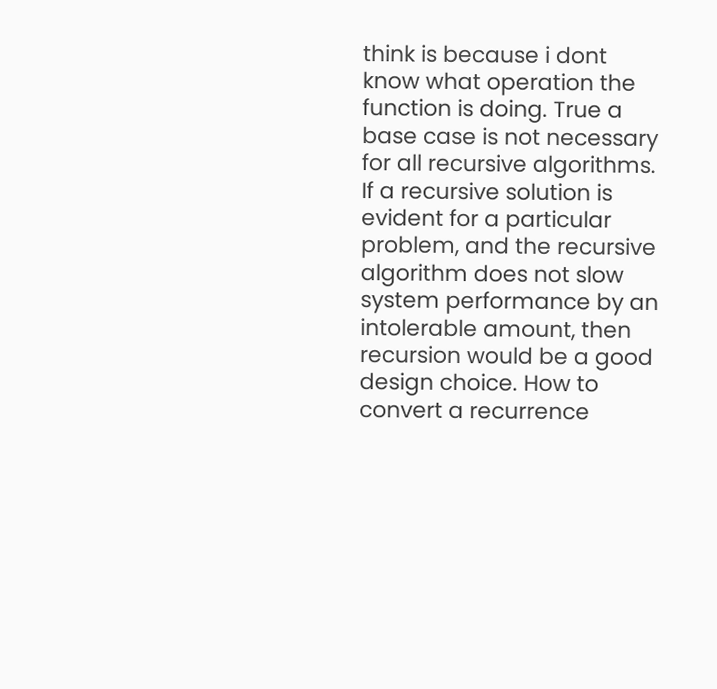think is because i dont know what operation the function is doing. True a base case is not necessary for all recursive algorithms. If a recursive solution is evident for a particular problem, and the recursive algorithm does not slow system performance by an intolerable amount, then recursion would be a good design choice. How to convert a recurrence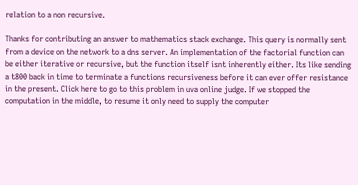relation to a non recursive.

Thanks for contributing an answer to mathematics stack exchange. This query is normally sent from a device on the network to a dns server. An implementation of the factorial function can be either iterative or recursive, but the function itself isnt inherently either. Its like sending a t800 back in time to terminate a functions recursiveness before it can ever offer resistance in the present. Click here to go to this problem in uva online judge. If we stopped the computation in the middle, to resume it only need to supply the computer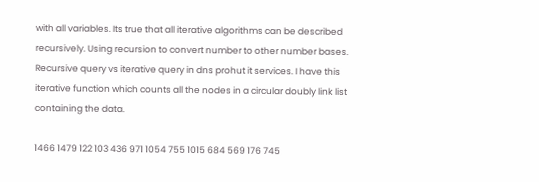with all variables. Its true that all iterative algorithms can be described recursively. Using recursion to convert number to other number bases. Recursive query vs iterative query in dns prohut it services. I have this iterative function which counts all the nodes in a circular doubly link list containing the data.

1466 1479 122 103 436 971 1054 755 1015 684 569 176 745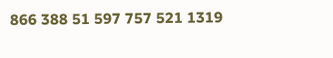866 388 51 597 757 521 1319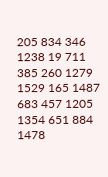205 834 346 1238 19 711 385 260 1279 1529 165 1487 683 457 1205 1354 651 884 1478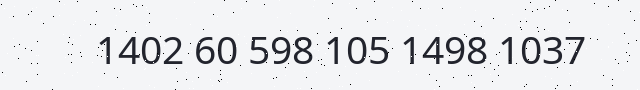1402 60 598 105 1498 1037